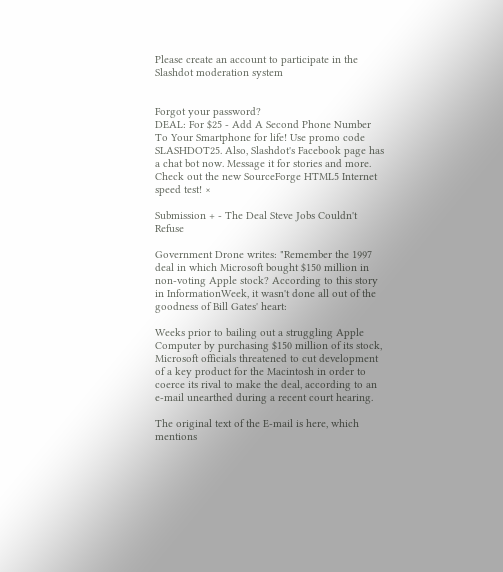Please create an account to participate in the Slashdot moderation system


Forgot your password?
DEAL: For $25 - Add A Second Phone Number To Your Smartphone for life! Use promo code SLASHDOT25. Also, Slashdot's Facebook page has a chat bot now. Message it for stories and more. Check out the new SourceForge HTML5 Internet speed test! ×

Submission + - The Deal Steve Jobs Couldn't Refuse

Government Drone writes: "Remember the 1997 deal in which Microsoft bought $150 million in non-voting Apple stock? According to this story in InformationWeek, it wasn't done all out of the goodness of Bill Gates' heart:

Weeks prior to bailing out a struggling Apple Computer by purchasing $150 million of its stock, Microsoft officials threatened to cut development of a key product for the Macintosh in order to coerce its rival to make the deal, according to an e-mail unearthed during a recent court hearing.

The original text of the E-mail is here, which mentions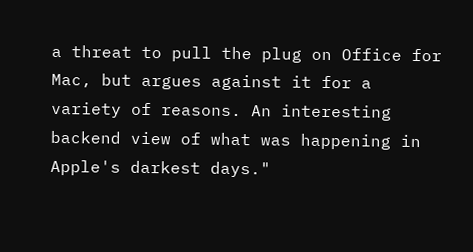a threat to pull the plug on Office for Mac, but argues against it for a variety of reasons. An interesting backend view of what was happening in Apple's darkest days."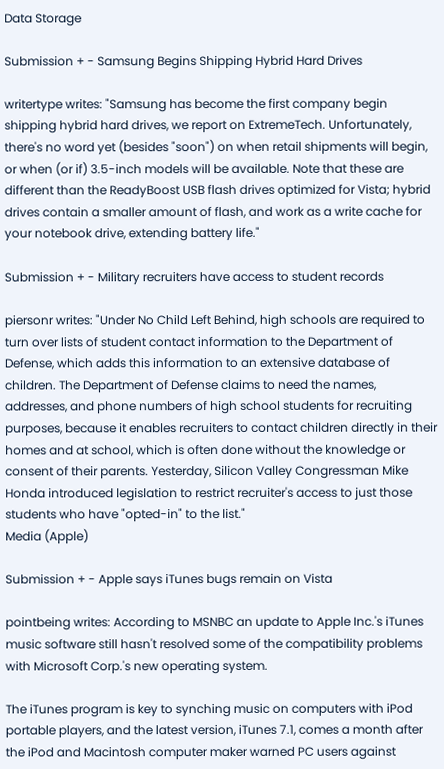Data Storage

Submission + - Samsung Begins Shipping Hybrid Hard Drives

writertype writes: "Samsung has become the first company begin shipping hybrid hard drives, we report on ExtremeTech. Unfortunately, there's no word yet (besides "soon") on when retail shipments will begin, or when (or if) 3.5-inch models will be available. Note that these are different than the ReadyBoost USB flash drives optimized for Vista; hybrid drives contain a smaller amount of flash, and work as a write cache for your notebook drive, extending battery life."

Submission + - Military recruiters have access to student records

piersonr writes: "Under No Child Left Behind, high schools are required to turn over lists of student contact information to the Department of Defense, which adds this information to an extensive database of children. The Department of Defense claims to need the names, addresses, and phone numbers of high school students for recruiting purposes, because it enables recruiters to contact children directly in their homes and at school, which is often done without the knowledge or consent of their parents. Yesterday, Silicon Valley Congressman Mike Honda introduced legislation to restrict recruiter's access to just those students who have "opted-in" to the list."
Media (Apple)

Submission + - Apple says iTunes bugs remain on Vista

pointbeing writes: According to MSNBC an update to Apple Inc.'s iTunes music software still hasn't resolved some of the compatibility problems with Microsoft Corp.'s new operating system.

The iTunes program is key to synching music on computers with iPod portable players, and the latest version, iTunes 7.1, comes a month after the iPod and Macintosh computer maker warned PC users against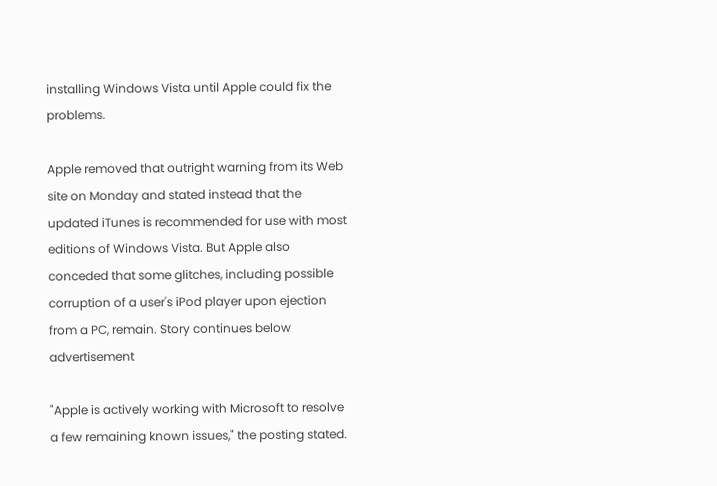installing Windows Vista until Apple could fix the problems.

Apple removed that outright warning from its Web site on Monday and stated instead that the updated iTunes is recommended for use with most editions of Windows Vista. But Apple also conceded that some glitches, including possible corruption of a user's iPod player upon ejection from a PC, remain. Story continues below advertisement

"Apple is actively working with Microsoft to resolve a few remaining known issues," the posting stated.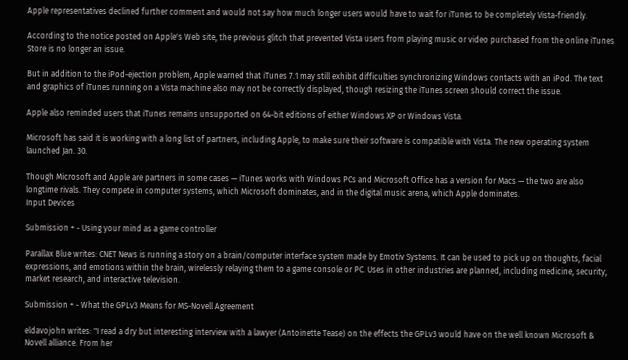Apple representatives declined further comment and would not say how much longer users would have to wait for iTunes to be completely Vista-friendly.

According to the notice posted on Apple's Web site, the previous glitch that prevented Vista users from playing music or video purchased from the online iTunes Store is no longer an issue.

But in addition to the iPod-ejection problem, Apple warned that iTunes 7.1 may still exhibit difficulties synchronizing Windows contacts with an iPod. The text and graphics of iTunes running on a Vista machine also may not be correctly displayed, though resizing the iTunes screen should correct the issue.

Apple also reminded users that iTunes remains unsupported on 64-bit editions of either Windows XP or Windows Vista.

Microsoft has said it is working with a long list of partners, including Apple, to make sure their software is compatible with Vista. The new operating system launched Jan. 30.

Though Microsoft and Apple are partners in some cases — iTunes works with Windows PCs and Microsoft Office has a version for Macs — the two are also longtime rivals. They compete in computer systems, which Microsoft dominates, and in the digital music arena, which Apple dominates.
Input Devices

Submission + - Using your mind as a game controller

Parallax Blue writes: CNET News is running a story on a brain/computer interface system made by Emotiv Systems. It can be used to pick up on thoughts, facial expressions, and emotions within the brain, wirelessly relaying them to a game console or PC. Uses in other industries are planned, including medicine, security, market research, and interactive television.

Submission + - What the GPLv3 Means for MS-Novell Agreement

eldavojohn writes: "I read a dry but interesting interview with a lawyer (Antoinette Tease) on the effects the GPLv3 would have on the well known Microsoft & Novell alliance. From her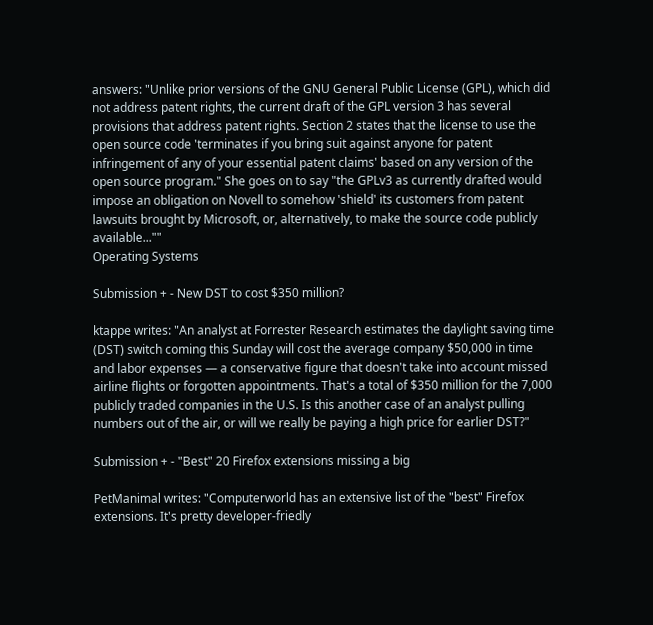answers: "Unlike prior versions of the GNU General Public License (GPL), which did not address patent rights, the current draft of the GPL version 3 has several provisions that address patent rights. Section 2 states that the license to use the open source code 'terminates if you bring suit against anyone for patent infringement of any of your essential patent claims' based on any version of the open source program." She goes on to say "the GPLv3 as currently drafted would impose an obligation on Novell to somehow 'shield' its customers from patent lawsuits brought by Microsoft, or, alternatively, to make the source code publicly available...""
Operating Systems

Submission + - New DST to cost $350 million?

ktappe writes: "An analyst at Forrester Research estimates the daylight saving time (DST) switch coming this Sunday will cost the average company $50,000 in time and labor expenses — a conservative figure that doesn't take into account missed airline flights or forgotten appointments. That's a total of $350 million for the 7,000 publicly traded companies in the U.S. Is this another case of an analyst pulling numbers out of the air, or will we really be paying a high price for earlier DST?"

Submission + - "Best" 20 Firefox extensions missing a big

PetManimal writes: "Computerworld has an extensive list of the "best" Firefox extensions. It's pretty developer-friedly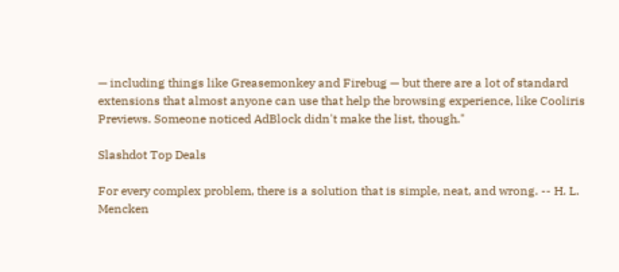— including things like Greasemonkey and Firebug — but there are a lot of standard extensions that almost anyone can use that help the browsing experience, like Cooliris Previews. Someone noticed AdBlock didn't make the list, though."

Slashdot Top Deals

For every complex problem, there is a solution that is simple, neat, and wrong. -- H. L. Mencken